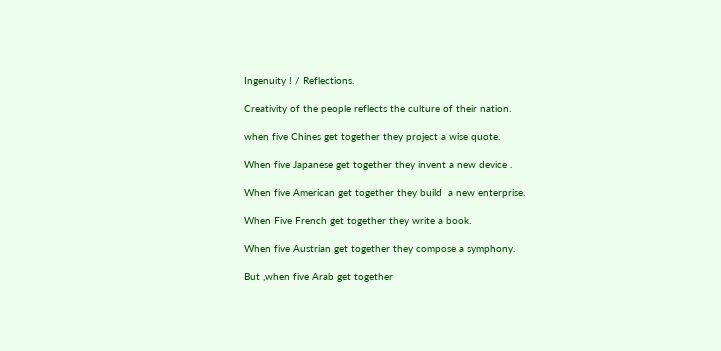Ingenuity ! / Reflections.

Creativity of the people reflects the culture of their nation.

when five Chines get together they project a wise quote.

When five Japanese get together they invent a new device .

When five American get together they build  a new enterprise.

When Five French get together they write a book.

When five Austrian get together they compose a symphony.

But ,when five Arab get together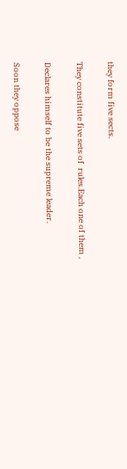they form five sects.

They constitute five sets of  rules.Each one of them ,

Declares himself to be the supreme leader.

Soon they oppose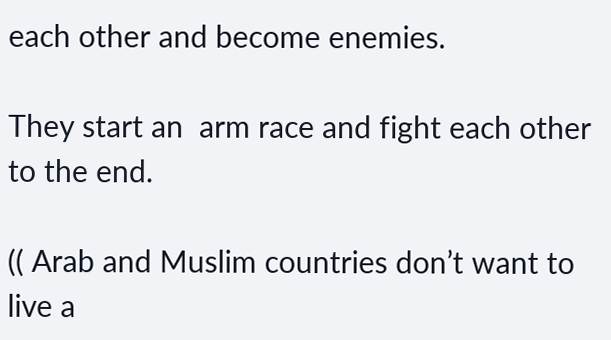each other and become enemies.

They start an  arm race and fight each other to the end.

(( Arab and Muslim countries don’t want to live a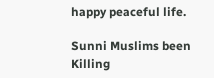happy peaceful life.

Sunni Muslims been Killing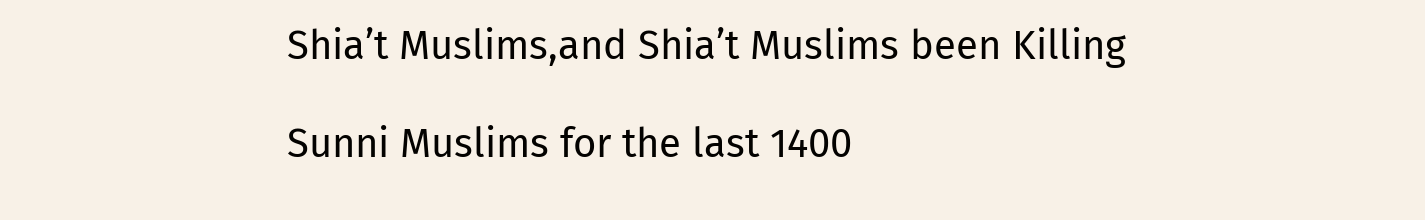Shia’t Muslims,and Shia’t Muslims been Killing

Sunni Muslims for the last 1400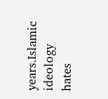years.Islamic ideology hates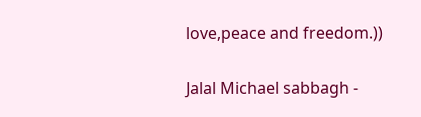love,peace and freedom.))

Jalal Michael sabbagh -